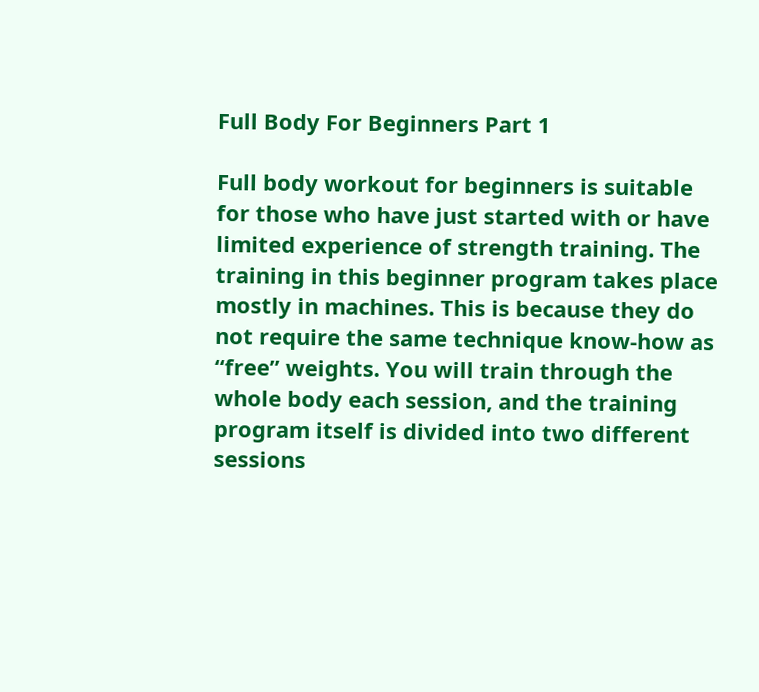Full Body For Beginners Part 1

Full body workout for beginners is suitable for those who have just started with or have limited experience of strength training. The training in this beginner program takes place mostly in machines. This is because they do not require the same technique know-how as “free” weights. You will train through the whole body each session, and the training program itself is divided into two different sessions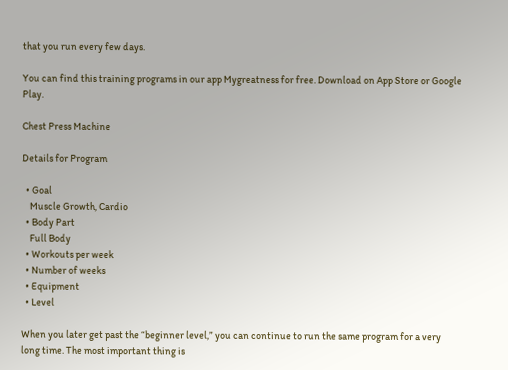that you run every few days.

You can find this training programs in our app Mygreatness for free. Download on App Store or Google Play.

Chest Press Machine

Details for Program

  • Goal
    Muscle Growth, Cardio
  • Body Part
    Full Body
  • Workouts per week
  • Number of weeks
  • Equipment
  • Level

When you later get past the “beginner level,” you can continue to run the same program for a very long time. The most important thing is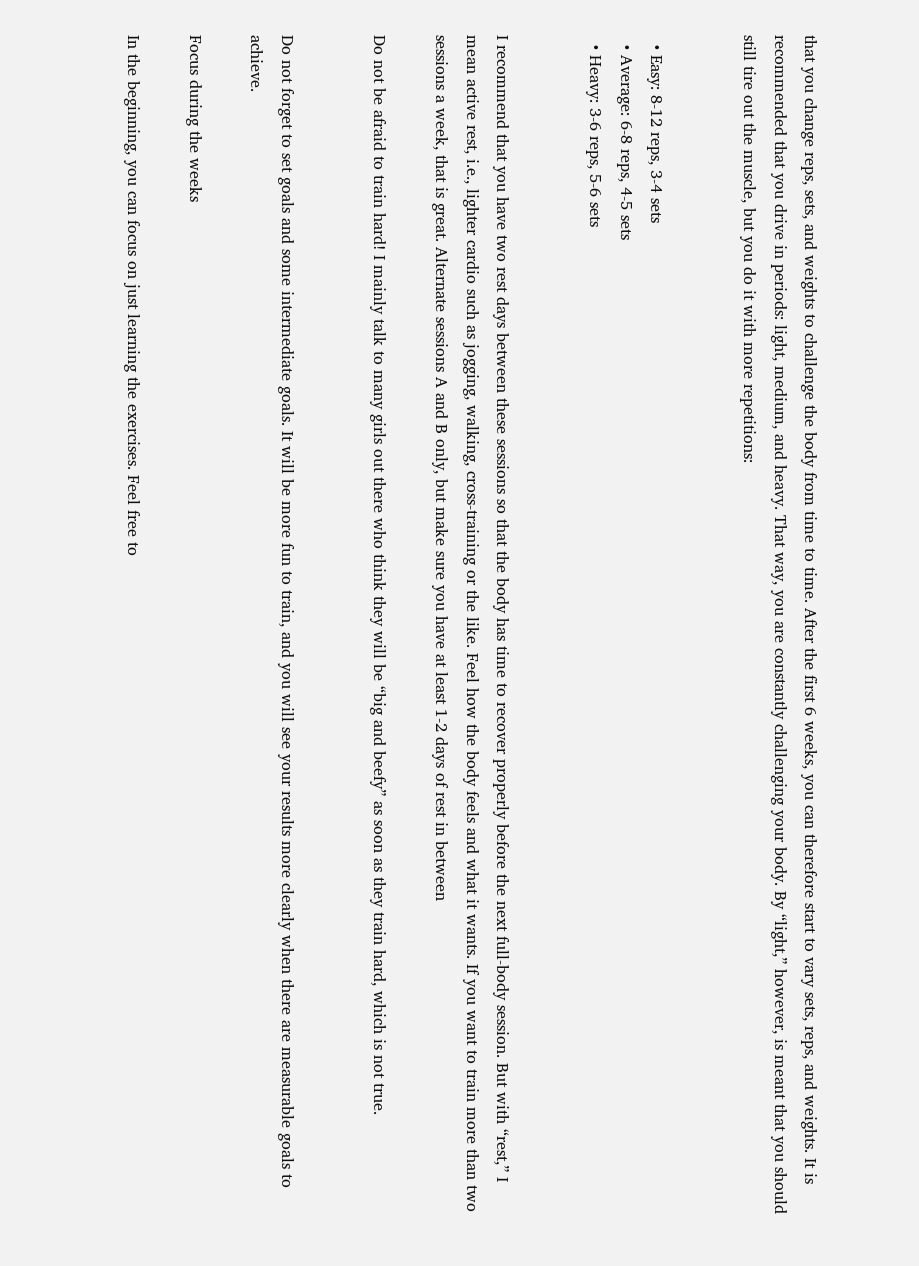that you change reps, sets, and weights to challenge the body from time to time. After the first 6 weeks, you can therefore start to vary sets, reps, and weights. It is recommended that you drive in periods: light, medium, and heavy. That way, you are constantly challenging your body. By “light,” however, is meant that you should still tire out the muscle, but you do it with more repetitions:


  • Easy: 8-12 reps, 3-4 sets
  • Average: 6-8 reps, 4-5 sets
  • Heavy: 3-6 reps, 5-6 sets


I recommend that you have two rest days between these sessions so that the body has time to recover properly before the next full-body session. But with “rest,” I mean active rest, i.e., lighter cardio such as jogging, walking, cross-training or the like. Feel how the body feels and what it wants. If you want to train more than two sessions a week, that is great. Alternate sessions A and B only, but make sure you have at least 1-2 days of rest in between

Do not be afraid to train hard! I mainly talk to many girls out there who think they will be “big and beefy” as soon as they train hard, which is not true.


Do not forget to set goals and some intermediate goals. It will be more fun to train, and you will see your results more clearly when there are measurable goals to achieve.

Focus during the weeks

In the beginning, you can focus on just learning the exercises. Feel free to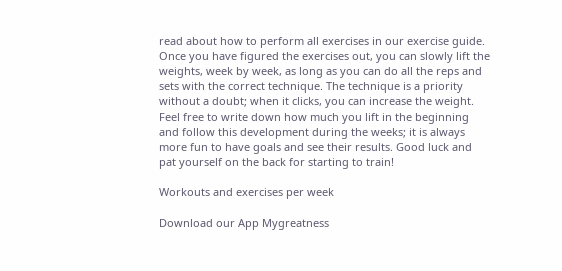read about how to perform all exercises in our exercise guide. Once you have figured the exercises out, you can slowly lift the weights, week by week, as long as you can do all the reps and sets with the correct technique. The technique is a priority without a doubt; when it clicks, you can increase the weight. Feel free to write down how much you lift in the beginning and follow this development during the weeks; it is always more fun to have goals and see their results. Good luck and pat yourself on the back for starting to train!

Workouts and exercises per week

Download our App Mygreatness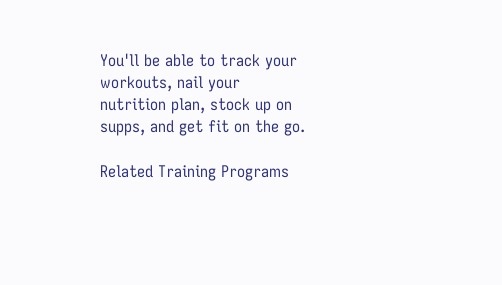You'll be able to track your workouts, nail your nutrition plan, stock up on supps, and get fit on the go.

Related Training Programs